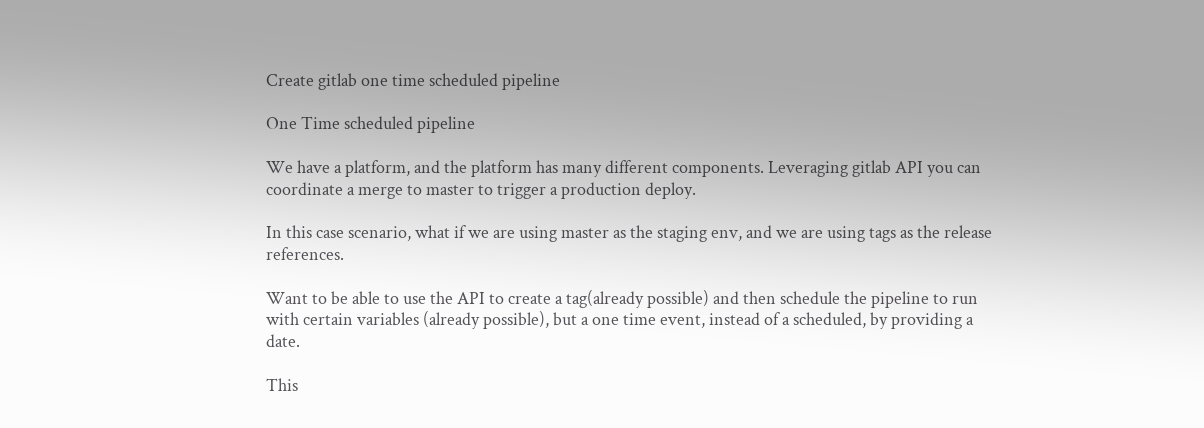Create gitlab one time scheduled pipeline

One Time scheduled pipeline

We have a platform, and the platform has many different components. Leveraging gitlab API you can coordinate a merge to master to trigger a production deploy.

In this case scenario, what if we are using master as the staging env, and we are using tags as the release references.

Want to be able to use the API to create a tag(already possible) and then schedule the pipeline to run with certain variables (already possible), but a one time event, instead of a scheduled, by providing a date.

This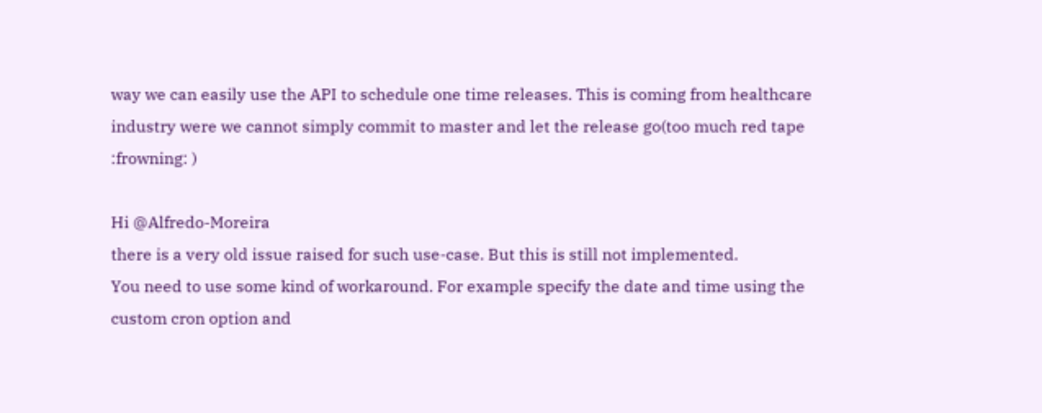way we can easily use the API to schedule one time releases. This is coming from healthcare industry were we cannot simply commit to master and let the release go(too much red tape :frowning: )

Hi @Alfredo-Moreira
there is a very old issue raised for such use-case. But this is still not implemented.
You need to use some kind of workaround. For example specify the date and time using the custom cron option and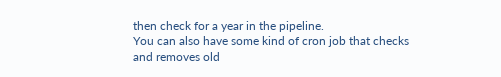then check for a year in the pipeline.
You can also have some kind of cron job that checks and removes old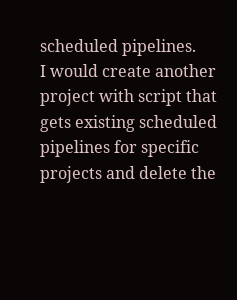scheduled pipelines.
I would create another project with script that gets existing scheduled pipelines for specific projects and delete the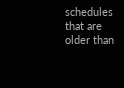schedules that are older than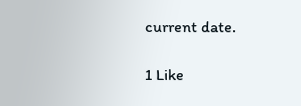current date.

1 Like